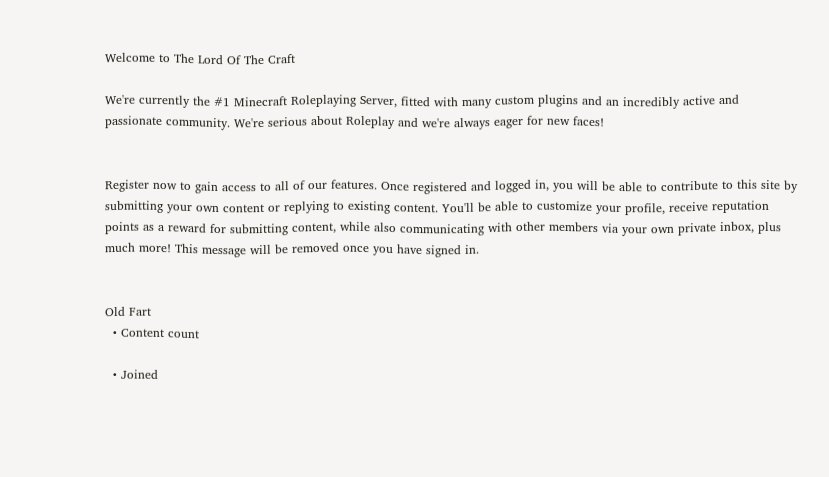Welcome to The Lord Of The Craft

We're currently the #1 Minecraft Roleplaying Server, fitted with many custom plugins and an incredibly active and passionate community. We're serious about Roleplay and we're always eager for new faces!


Register now to gain access to all of our features. Once registered and logged in, you will be able to contribute to this site by submitting your own content or replying to existing content. You'll be able to customize your profile, receive reputation points as a reward for submitting content, while also communicating with other members via your own private inbox, plus much more! This message will be removed once you have signed in.


Old Fart
  • Content count

  • Joined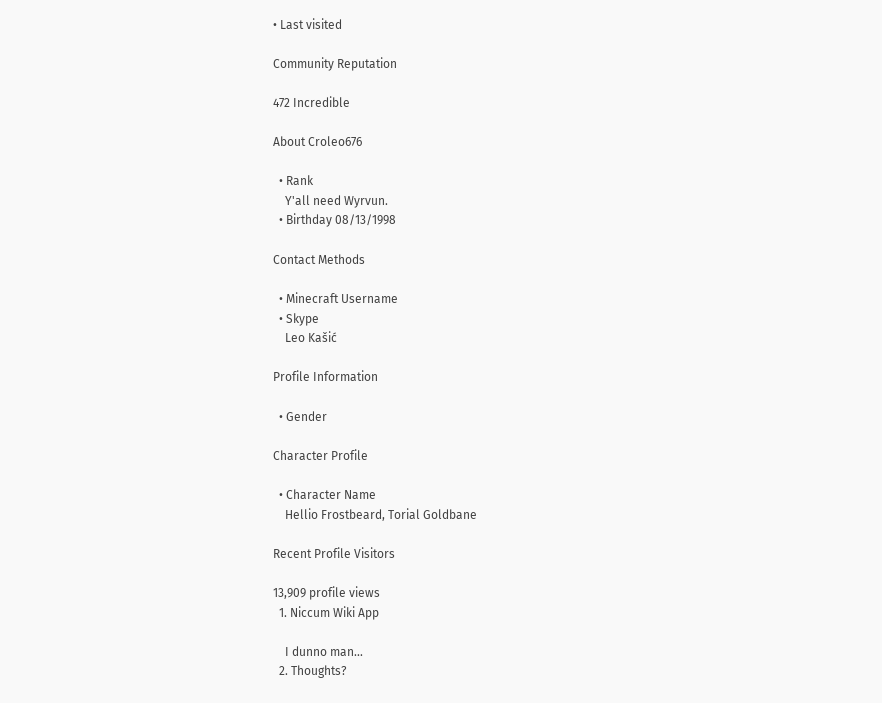• Last visited

Community Reputation

472 Incredible

About Croleo676

  • Rank
    Y'all need Wyrvun.
  • Birthday 08/13/1998

Contact Methods

  • Minecraft Username
  • Skype
    Leo Kašić

Profile Information

  • Gender

Character Profile

  • Character Name
    Hellio Frostbeard, Torial Goldbane

Recent Profile Visitors

13,909 profile views
  1. Niccum Wiki App

    I dunno man...
  2. Thoughts?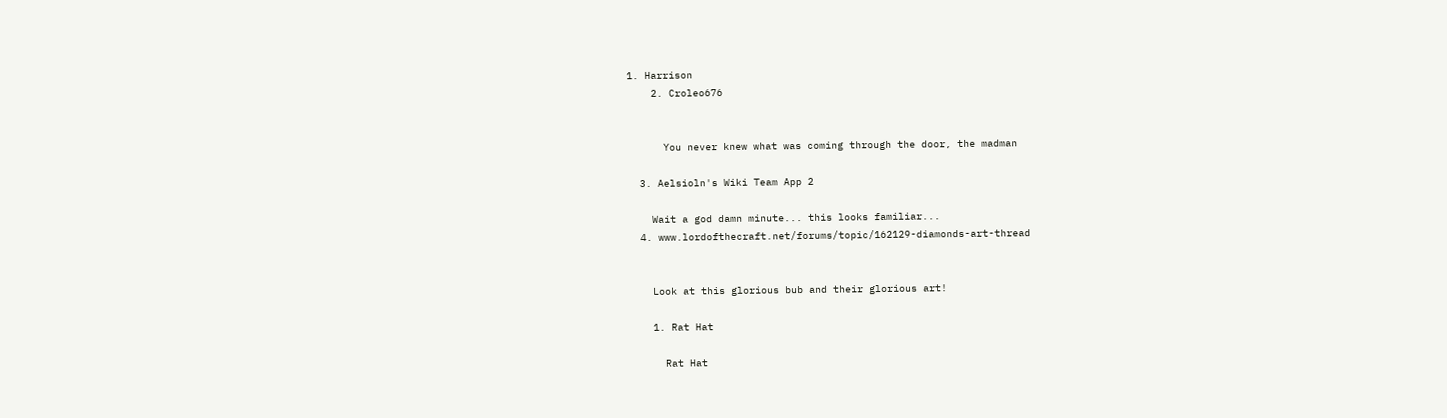1. Harrison
    2. Croleo676


      You never knew what was coming through the door, the madman

  3. Aelsioln's Wiki Team App 2

    Wait a god damn minute... this looks familiar...
  4. www.lordofthecraft.net/forums/topic/162129-diamonds-art-thread


    Look at this glorious bub and their glorious art!

    1. Rat Hat

      Rat Hat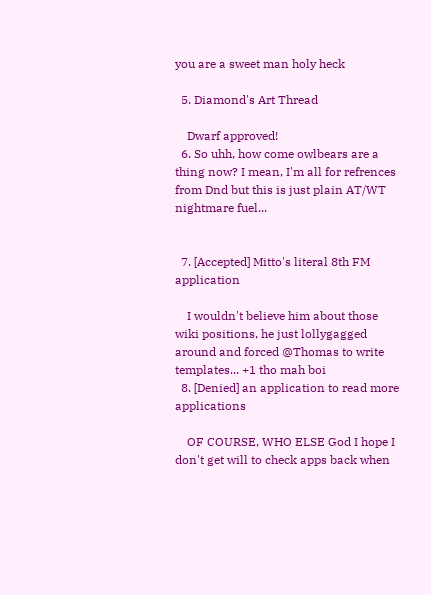you are a sweet man holy heck

  5. Diamond's Art Thread

    Dwarf approved!
  6. So uhh, how come owlbears are a thing now? I mean, I'm all for refrences from Dnd but this is just plain AT/WT nightmare fuel...


  7. [Accepted] Mitto's literal 8th FM application

    I wouldn't believe him about those wiki positions, he just lollygagged around and forced @Thomas to write templates... +1 tho mah boi
  8. [Denied] an application to read more applications

    OF COURSE, WHO ELSE God I hope I don't get will to check apps back when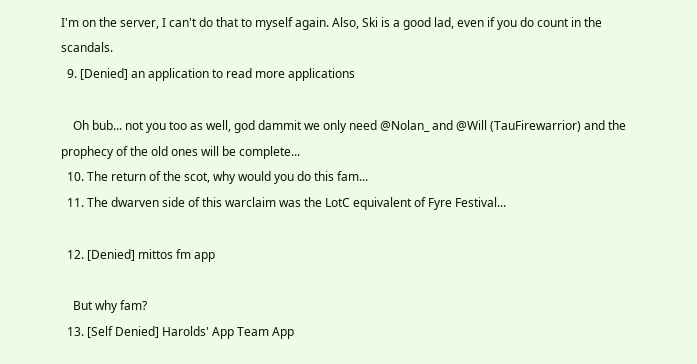I'm on the server, I can't do that to myself again. Also, Ski is a good lad, even if you do count in the scandals.
  9. [Denied] an application to read more applications

    Oh bub... not you too as well, god dammit we only need @Nolan_ and @Will (TauFirewarrior) and the prophecy of the old ones will be complete...
  10. The return of the scot, why would you do this fam...
  11. The dwarven side of this warclaim was the LotC equivalent of Fyre Festival...

  12. [Denied] mittos fm app

    But why fam?
  13. [Self Denied] Harolds' App Team App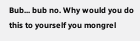Bub... bub no. Why would you do this to yourself you mongrel